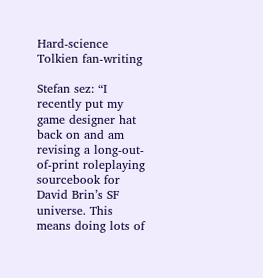Hard-science Tolkien fan-writing

Stefan sez: “I recently put my game designer hat back on and am revising a long-out-of-print roleplaying sourcebook for David Brin’s SF universe. This means doing lots of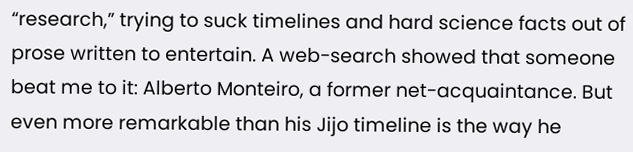“research,” trying to suck timelines and hard science facts out of prose written to entertain. A web-search showed that someone beat me to it: Alberto Monteiro, a former net-acquaintance. But even more remarkable than his Jijo timeline is the way he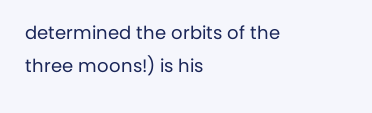determined the orbits of the three moons!) is his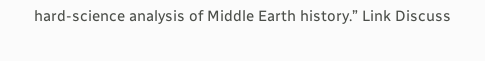hard-science analysis of Middle Earth history.” Link Discuss